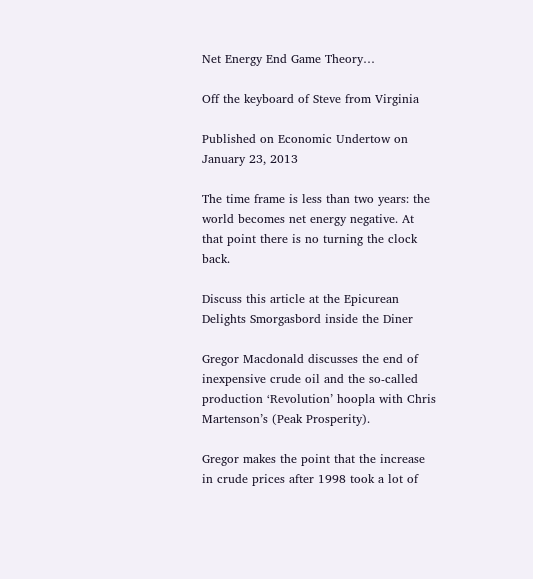Net Energy End Game Theory…

Off the keyboard of Steve from Virginia

Published on Economic Undertow on January 23, 2013

The time frame is less than two years: the world becomes net energy negative. At that point there is no turning the clock back.

Discuss this article at the Epicurean Delights Smorgasbord inside the Diner

Gregor Macdonald discusses the end of inexpensive crude oil and the so-called production ‘Revolution’ hoopla with Chris Martenson’s (Peak Prosperity).

Gregor makes the point that the increase in crude prices after 1998 took a lot of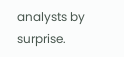analysts by surprise.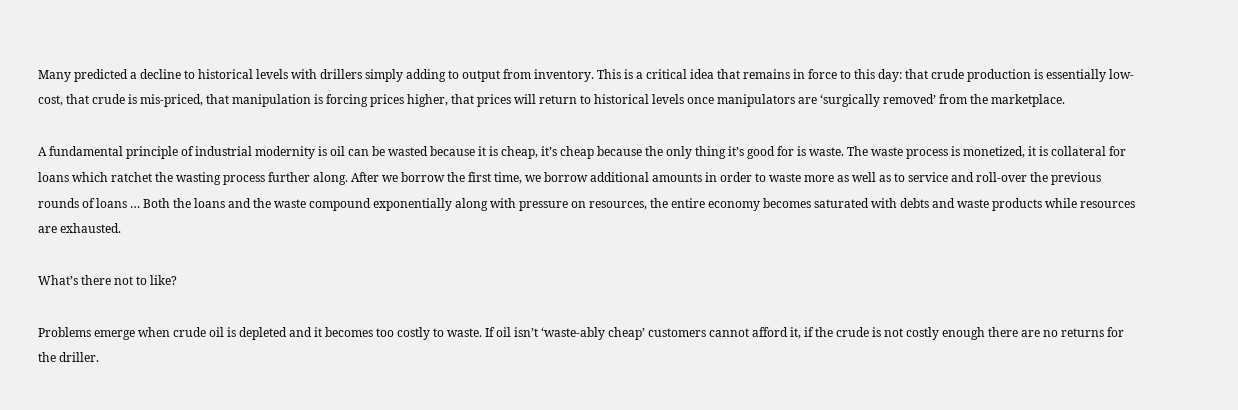Many predicted a decline to historical levels with drillers simply adding to output from inventory. This is a critical idea that remains in force to this day: that crude production is essentially low-cost, that crude is mis-priced, that manipulation is forcing prices higher, that prices will return to historical levels once manipulators are ‘surgically removed’ from the marketplace.

A fundamental principle of industrial modernity is oil can be wasted because it is cheap, it’s cheap because the only thing it’s good for is waste. The waste process is monetized, it is collateral for loans which ratchet the wasting process further along. After we borrow the first time, we borrow additional amounts in order to waste more as well as to service and roll-over the previous rounds of loans … Both the loans and the waste compound exponentially along with pressure on resources, the entire economy becomes saturated with debts and waste products while resources are exhausted.

What’s there not to like?

Problems emerge when crude oil is depleted and it becomes too costly to waste. If oil isn’t ‘waste-ably cheap’ customers cannot afford it, if the crude is not costly enough there are no returns for the driller.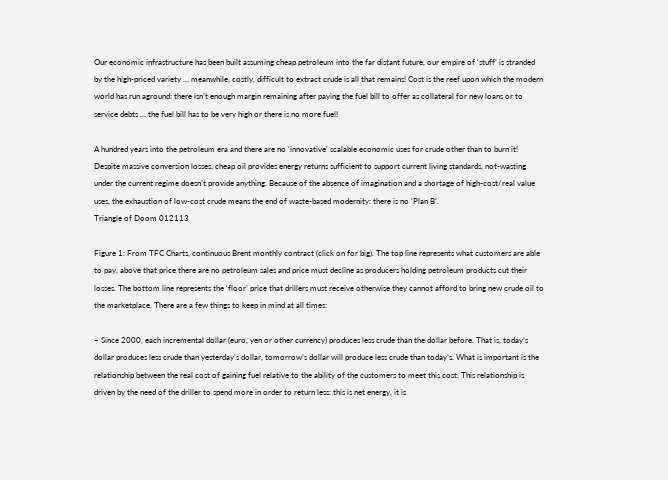Our economic infrastructure has been built assuming cheap petroleum into the far distant future, our empire of ‘stuff’ is stranded by the high-priced variety … meanwhile, costly, difficult to extract crude is all that remains! Cost is the reef upon which the modern world has run aground: there isn’t enough margin remaining after paying the fuel bill to offer as collateral for new loans or to service debts … the fuel bill has to be very high or there is no more fuel!

A hundred years into the petroleum era and there are no ‘innovative’ scalable economic uses for crude other than to burn it! Despite massive conversion losses, cheap oil provides energy returns sufficient to support current living standards, not-wasting under the current regime doesn’t provide anything. Because of the absence of imagination and a shortage of high-cost/real value uses, the exhaustion of low-cost crude means the end of waste-based modernity: there is no ‘Plan B’.
Triangle of Doom 012113

Figure 1: From TFC Charts, continuous Brent monthly contract (click on for big). The top line represents what customers are able to pay, above that price there are no petroleum sales and price must decline as producers holding petroleum products cut their losses. The bottom line represents the ‘floor’ price that drillers must receive otherwise they cannot afford to bring new crude oil to the marketplace. There are a few things to keep in mind at all times:

– Since 2000, each incremental dollar (euro, yen or other currency) produces less crude than the dollar before. That is, today’s dollar produces less crude than yesterday’s dollar, tomorrow’s dollar will produce less crude than today’s. What is important is the relationship between the real cost of gaining fuel relative to the ability of the customers to meet this cost. This relationship is driven by the need of the driller to spend more in order to return less: this is net energy, it is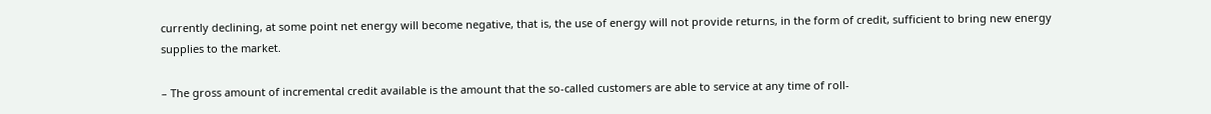currently declining, at some point net energy will become negative, that is, the use of energy will not provide returns, in the form of credit, sufficient to bring new energy supplies to the market.

– The gross amount of incremental credit available is the amount that the so-called customers are able to service at any time of roll-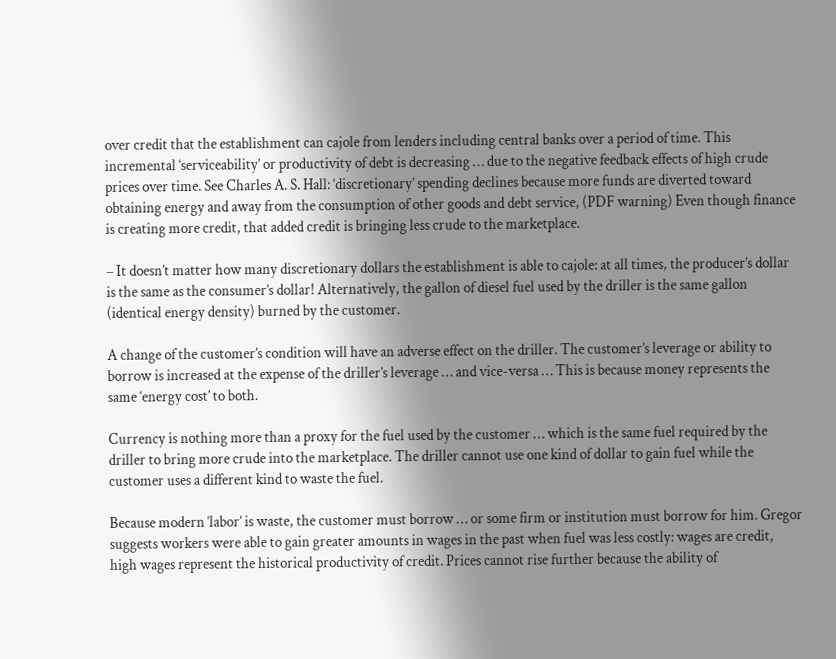over credit that the establishment can cajole from lenders including central banks over a period of time. This incremental ‘serviceability’ or productivity of debt is decreasing … due to the negative feedback effects of high crude prices over time. See Charles A. S. Hall: ‘discretionary’ spending declines because more funds are diverted toward obtaining energy and away from the consumption of other goods and debt service, (PDF warning) Even though finance is creating more credit, that added credit is bringing less crude to the marketplace.

– It doesn’t matter how many discretionary dollars the establishment is able to cajole: at all times, the producer’s dollar is the same as the consumer’s dollar! Alternatively, the gallon of diesel fuel used by the driller is the same gallon (identical energy density) burned by the customer.

A change of the customer’s condition will have an adverse effect on the driller. The customer’s leverage or ability to borrow is increased at the expense of the driller’s leverage … and vice-versa … This is because money represents the same ‘energy cost’ to both.

Currency is nothing more than a proxy for the fuel used by the customer … which is the same fuel required by the driller to bring more crude into the marketplace. The driller cannot use one kind of dollar to gain fuel while the customer uses a different kind to waste the fuel.

Because modern ‘labor’ is waste, the customer must borrow … or some firm or institution must borrow for him. Gregor suggests workers were able to gain greater amounts in wages in the past when fuel was less costly: wages are credit, high wages represent the historical productivity of credit. Prices cannot rise further because the ability of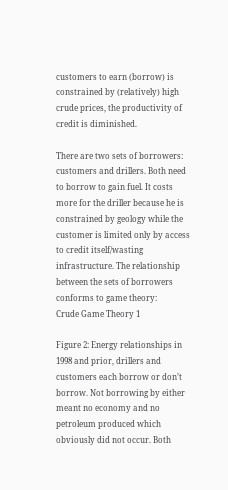customers to earn (borrow) is constrained by (relatively) high crude prices, the productivity of credit is diminished.

There are two sets of borrowers: customers and drillers. Both need to borrow to gain fuel. It costs more for the driller because he is constrained by geology while the customer is limited only by access to credit itself/wasting infrastructure. The relationship between the sets of borrowers conforms to game theory:
Crude Game Theory 1

Figure 2: Energy relationships in 1998 and prior, drillers and customers each borrow or don’t borrow. Not borrowing by either meant no economy and no petroleum produced which obviously did not occur. Both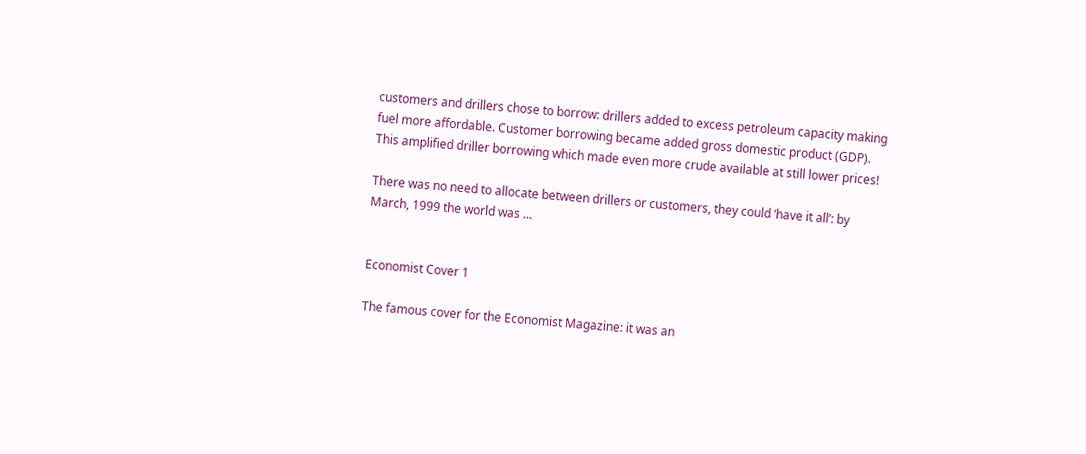customers and drillers chose to borrow: drillers added to excess petroleum capacity making fuel more affordable. Customer borrowing became added gross domestic product (GDP). This amplified driller borrowing which made even more crude available at still lower prices!

There was no need to allocate between drillers or customers, they could ‘have it all’: by March, 1999 the world was …


Economist Cover 1

The famous cover for the Economist Magazine: it was an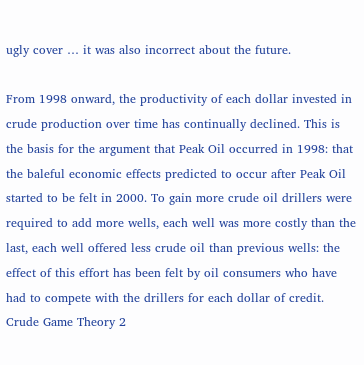ugly cover … it was also incorrect about the future.

From 1998 onward, the productivity of each dollar invested in crude production over time has continually declined. This is the basis for the argument that Peak Oil occurred in 1998: that the baleful economic effects predicted to occur after Peak Oil started to be felt in 2000. To gain more crude oil drillers were required to add more wells, each well was more costly than the last, each well offered less crude oil than previous wells: the effect of this effort has been felt by oil consumers who have had to compete with the drillers for each dollar of credit.
Crude Game Theory 2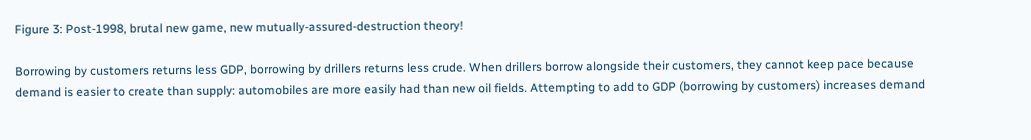Figure 3: Post-1998, brutal new game, new mutually-assured-destruction theory!

Borrowing by customers returns less GDP, borrowing by drillers returns less crude. When drillers borrow alongside their customers, they cannot keep pace because demand is easier to create than supply: automobiles are more easily had than new oil fields. Attempting to add to GDP (borrowing by customers) increases demand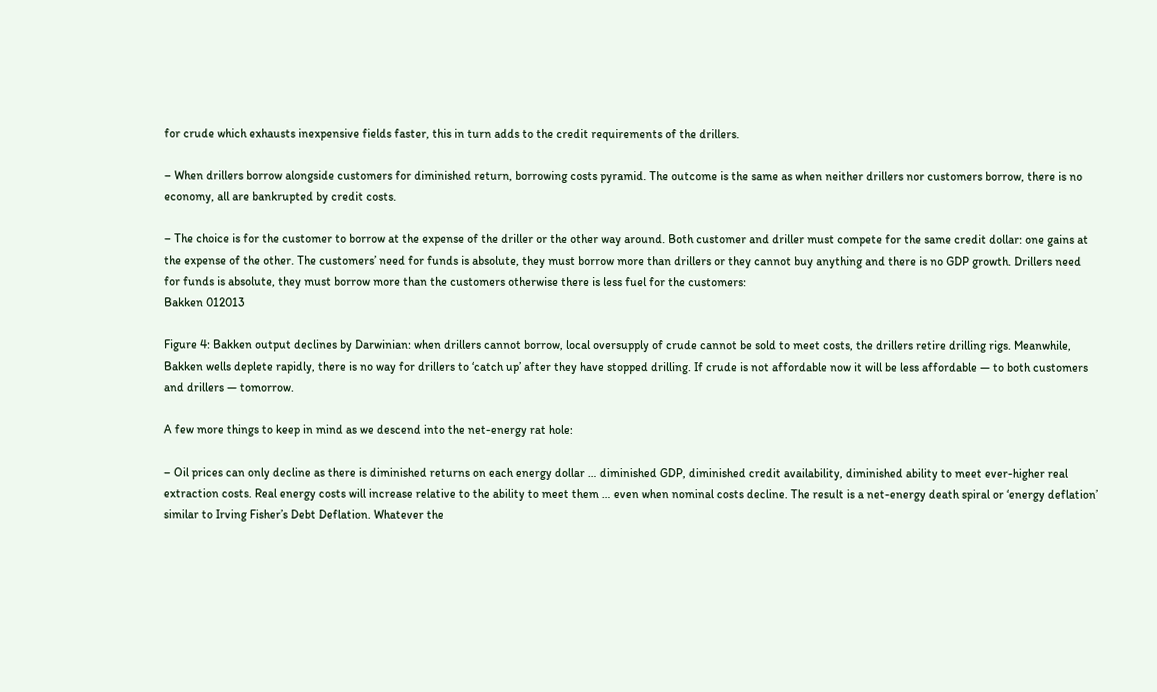for crude which exhausts inexpensive fields faster, this in turn adds to the credit requirements of the drillers.

– When drillers borrow alongside customers for diminished return, borrowing costs pyramid. The outcome is the same as when neither drillers nor customers borrow, there is no economy, all are bankrupted by credit costs.

– The choice is for the customer to borrow at the expense of the driller or the other way around. Both customer and driller must compete for the same credit dollar: one gains at the expense of the other. The customers’ need for funds is absolute, they must borrow more than drillers or they cannot buy anything and there is no GDP growth. Drillers need for funds is absolute, they must borrow more than the customers otherwise there is less fuel for the customers:
Bakken 012013

Figure 4: Bakken output declines by Darwinian: when drillers cannot borrow, local oversupply of crude cannot be sold to meet costs, the drillers retire drilling rigs. Meanwhile, Bakken wells deplete rapidly, there is no way for drillers to ‘catch up’ after they have stopped drilling. If crude is not affordable now it will be less affordable — to both customers and drillers — tomorrow.

A few more things to keep in mind as we descend into the net-energy rat hole:

– Oil prices can only decline as there is diminished returns on each energy dollar … diminished GDP, diminished credit availability, diminished ability to meet ever-higher real extraction costs. Real energy costs will increase relative to the ability to meet them … even when nominal costs decline. The result is a net-energy death spiral or ‘energy deflation’ similar to Irving Fisher’s Debt Deflation. Whatever the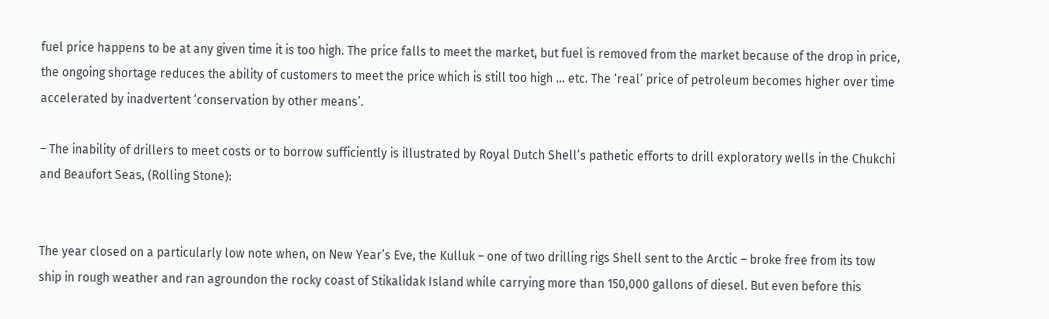fuel price happens to be at any given time it is too high. The price falls to meet the market, but fuel is removed from the market because of the drop in price, the ongoing shortage reduces the ability of customers to meet the price which is still too high … etc. The ‘real’ price of petroleum becomes higher over time accelerated by inadvertent ‘conservation by other means’.

– The inability of drillers to meet costs or to borrow sufficiently is illustrated by Royal Dutch Shell’s pathetic efforts to drill exploratory wells in the Chukchi and Beaufort Seas, (Rolling Stone):


The year closed on a particularly low note when, on New Year’s Eve, the Kulluk – one of two drilling rigs Shell sent to the Arctic – broke free from its tow ship in rough weather and ran agroundon the rocky coast of Stikalidak Island while carrying more than 150,000 gallons of diesel. But even before this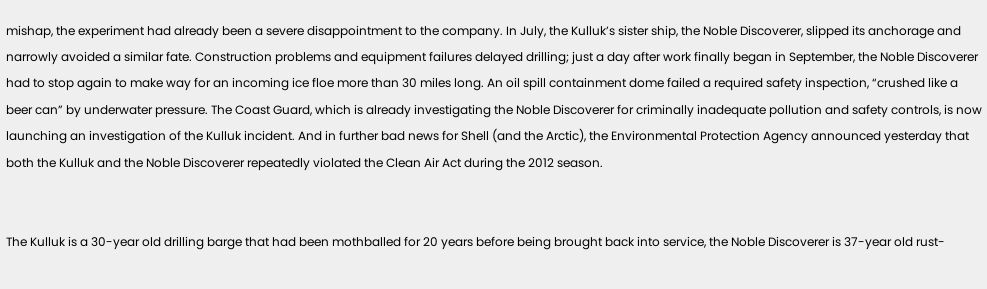mishap, the experiment had already been a severe disappointment to the company. In July, the Kulluk’s sister ship, the Noble Discoverer, slipped its anchorage and narrowly avoided a similar fate. Construction problems and equipment failures delayed drilling; just a day after work finally began in September, the Noble Discoverer had to stop again to make way for an incoming ice floe more than 30 miles long. An oil spill containment dome failed a required safety inspection, “crushed like a beer can” by underwater pressure. The Coast Guard, which is already investigating the Noble Discoverer for criminally inadequate pollution and safety controls, is now launching an investigation of the Kulluk incident. And in further bad news for Shell (and the Arctic), the Environmental Protection Agency announced yesterday that both the Kulluk and the Noble Discoverer repeatedly violated the Clean Air Act during the 2012 season.


The Kulluk is a 30-year old drilling barge that had been mothballed for 20 years before being brought back into service, the Noble Discoverer is 37-year old rust-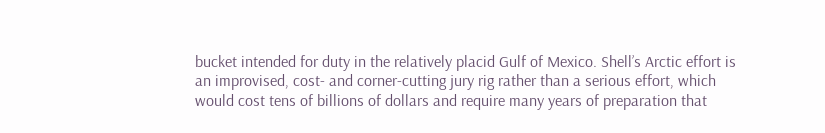bucket intended for duty in the relatively placid Gulf of Mexico. Shell’s Arctic effort is an improvised, cost- and corner-cutting jury rig rather than a serious effort, which would cost tens of billions of dollars and require many years of preparation that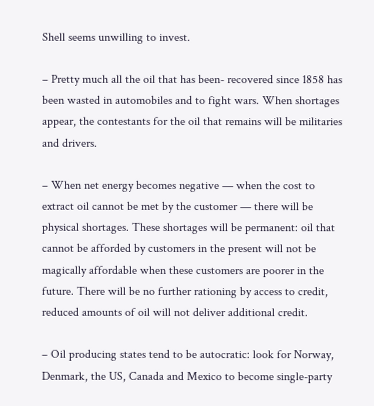Shell seems unwilling to invest.

– Pretty much all the oil that has been- recovered since 1858 has been wasted in automobiles and to fight wars. When shortages appear, the contestants for the oil that remains will be militaries and drivers.

– When net energy becomes negative — when the cost to extract oil cannot be met by the customer — there will be physical shortages. These shortages will be permanent: oil that cannot be afforded by customers in the present will not be magically affordable when these customers are poorer in the future. There will be no further rationing by access to credit, reduced amounts of oil will not deliver additional credit.

– Oil producing states tend to be autocratic: look for Norway, Denmark, the US, Canada and Mexico to become single-party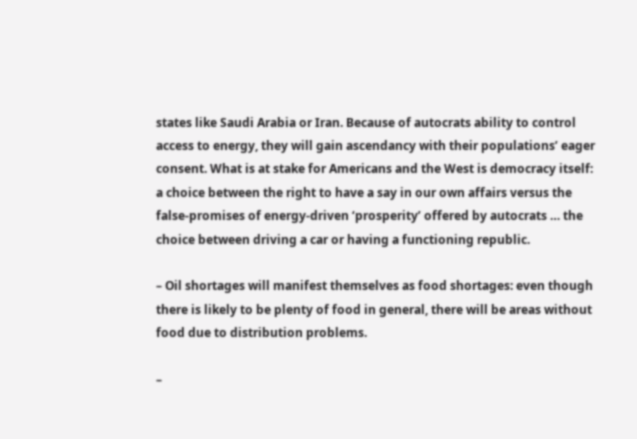states like Saudi Arabia or Iran. Because of autocrats ability to control access to energy, they will gain ascendancy with their populations’ eager consent. What is at stake for Americans and the West is democracy itself: a choice between the right to have a say in our own affairs versus the false-promises of energy-driven ‘prosperity’ offered by autocrats … the choice between driving a car or having a functioning republic.

– Oil shortages will manifest themselves as food shortages: even though there is likely to be plenty of food in general, there will be areas without food due to distribution problems.

–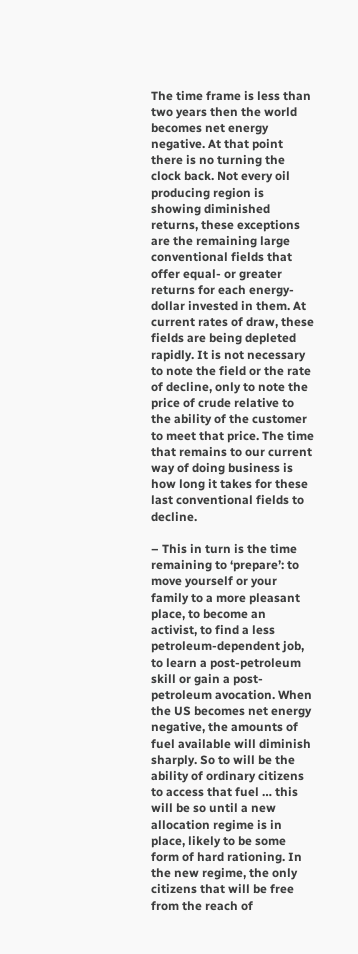The time frame is less than two years then the world becomes net energy negative. At that point there is no turning the clock back. Not every oil producing region is showing diminished returns, these exceptions are the remaining large conventional fields that offer equal- or greater returns for each energy-dollar invested in them. At current rates of draw, these fields are being depleted rapidly. It is not necessary to note the field or the rate of decline, only to note the price of crude relative to the ability of the customer to meet that price. The time that remains to our current way of doing business is how long it takes for these last conventional fields to decline.

– This in turn is the time remaining to ‘prepare’: to move yourself or your family to a more pleasant place, to become an activist, to find a less petroleum-dependent job, to learn a post-petroleum skill or gain a post-petroleum avocation. When the US becomes net energy negative, the amounts of fuel available will diminish sharply. So to will be the ability of ordinary citizens to access that fuel … this will be so until a new allocation regime is in place, likely to be some form of hard rationing. In the new regime, the only citizens that will be free from the reach of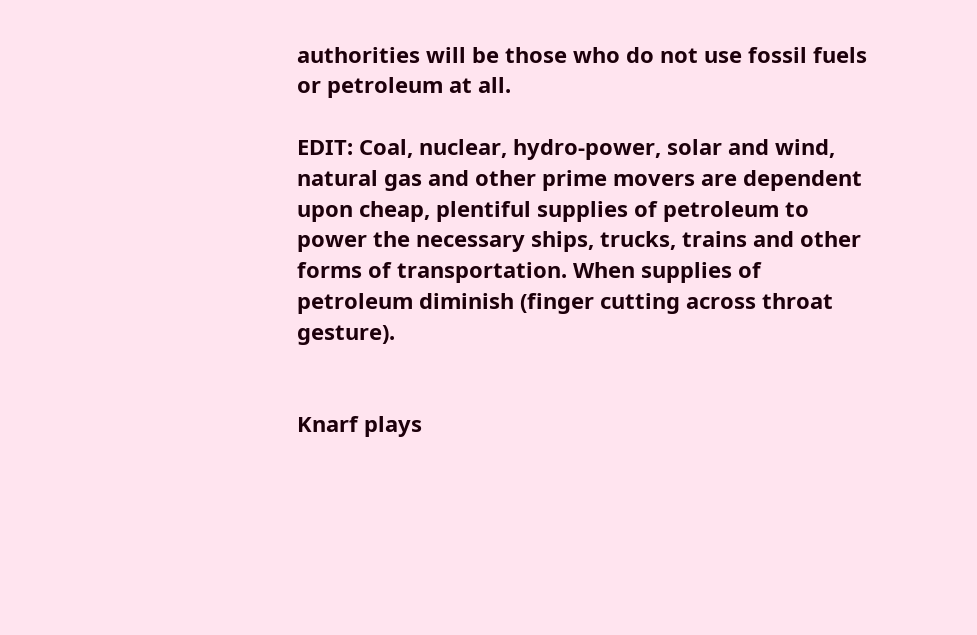authorities will be those who do not use fossil fuels or petroleum at all.

EDIT: Coal, nuclear, hydro-power, solar and wind, natural gas and other prime movers are dependent upon cheap, plentiful supplies of petroleum to power the necessary ships, trucks, trains and other forms of transportation. When supplies of petroleum diminish (finger cutting across throat gesture).


Knarf plays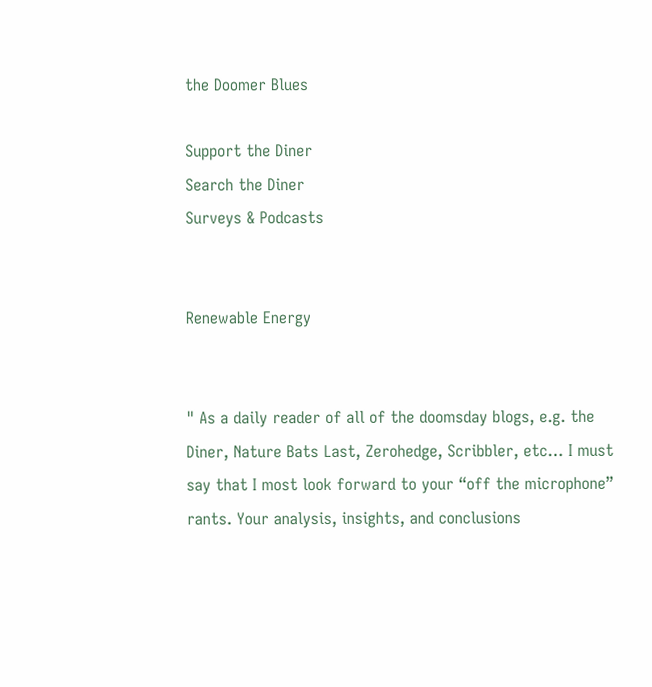the Doomer Blues

Support the Diner
Search the Diner
Surveys & Podcasts


Renewable Energy


" As a daily reader of all of the doomsday blogs, e.g. the Diner, Nature Bats Last, Zerohedge, Scribbler, etc… I must say that I most look forward to your “off the microphone” rants. Your analysis, insights, and conclusions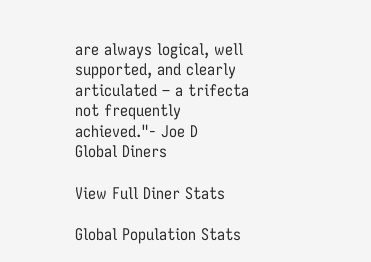are always logical, well supported, and clearly articulated – a trifecta not frequently achieved."- Joe D
Global Diners

View Full Diner Stats

Global Population Stats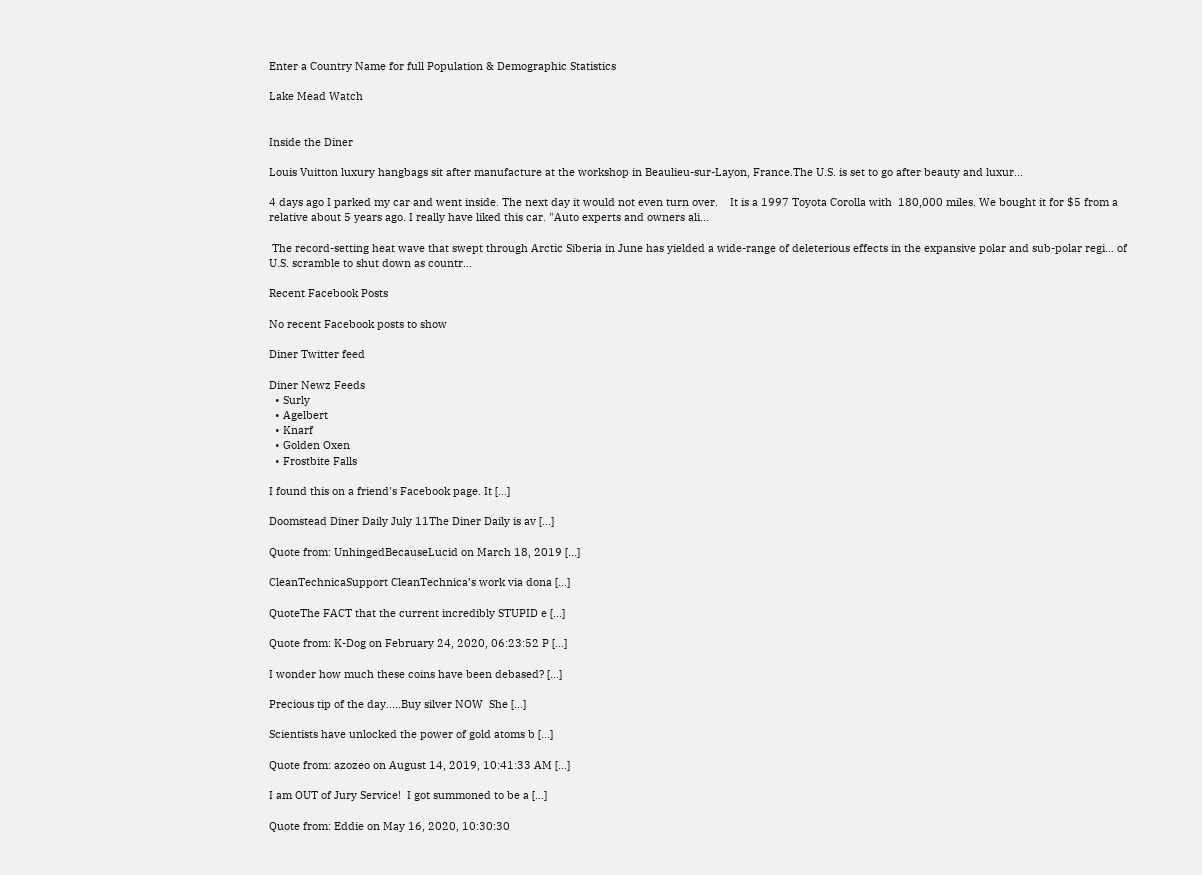Enter a Country Name for full Population & Demographic Statistics

Lake Mead Watch


Inside the Diner

Louis Vuitton luxury hangbags sit after manufacture at the workshop in Beaulieu-sur-Layon, France.The U.S. is set to go after beauty and luxur...

4 days ago I parked my car and went inside. The next day it would not even turn over.    It is a 1997 Toyota Corolla with  180,000 miles. We bought it for $5 from a relative about 5 years ago. I really have liked this car. "Auto experts and owners ali...

 The record-setting heat wave that swept through Arctic Siberia in June has yielded a wide-range of deleterious effects in the expansive polar and sub-polar regi... of U.S. scramble to shut down as countr...

Recent Facebook Posts

No recent Facebook posts to show

Diner Twitter feed

Diner Newz Feeds
  • Surly
  • Agelbert
  • Knarf
  • Golden Oxen
  • Frostbite Falls

I found this on a friend's Facebook page. It [...]

Doomstead Diner Daily July 11The Diner Daily is av [...]

Quote from: UnhingedBecauseLucid on March 18, 2019 [...]

CleanTechnicaSupport CleanTechnica’s work via dona [...]

QuoteThe FACT that the current incredibly STUPID e [...]

Quote from: K-Dog on February 24, 2020, 06:23:52 P [...]

I wonder how much these coins have been debased? [...]

Precious tip of the day.....Buy silver NOW  She [...]

Scientists have unlocked the power of gold atoms b [...]

Quote from: azozeo on August 14, 2019, 10:41:33 AM [...]

I am OUT of Jury Service!  I got summoned to be a [...]

Quote from: Eddie on May 16, 2020, 10:30:30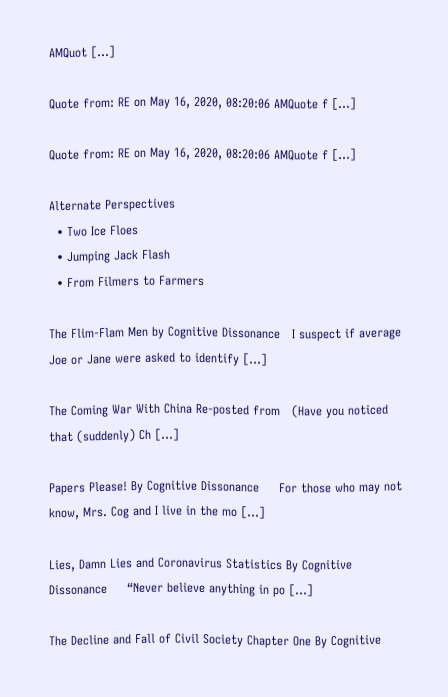AMQuot [...]

Quote from: RE on May 16, 2020, 08:20:06 AMQuote f [...]

Quote from: RE on May 16, 2020, 08:20:06 AMQuote f [...]

Alternate Perspectives
  • Two Ice Floes
  • Jumping Jack Flash
  • From Filmers to Farmers

The Flim-Flam Men by Cognitive Dissonance   I suspect if average Joe or Jane were asked to identify [...]

The Coming War With China Re-posted from   (Have you noticed that (suddenly) Ch [...]

Papers Please! By Cognitive Dissonance     For those who may not know, Mrs. Cog and I live in the mo [...]

Lies, Damn Lies and Coronavirus Statistics By Cognitive Dissonance     “Never believe anything in po [...]

The Decline and Fall of Civil Society Chapter One By Cognitive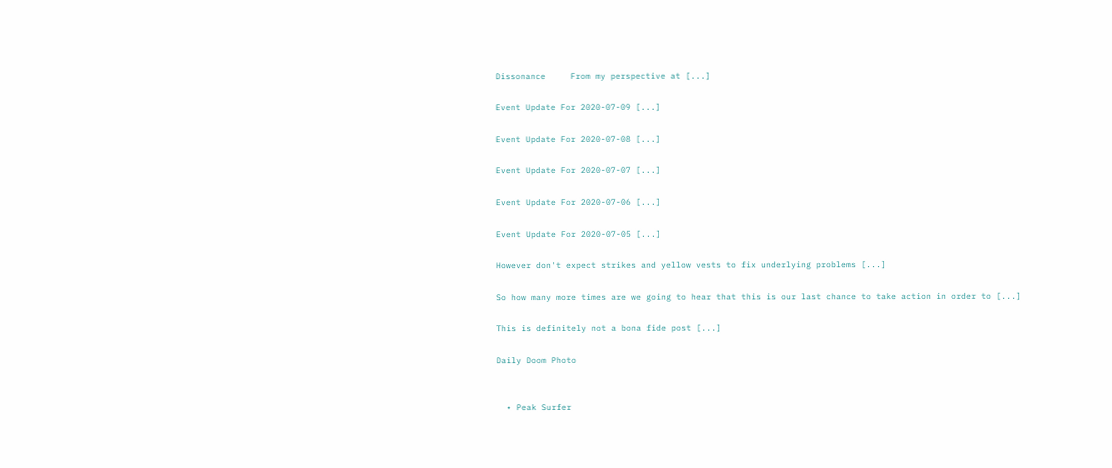Dissonance     From my perspective at [...]

Event Update For 2020-07-09 [...]

Event Update For 2020-07-08 [...]

Event Update For 2020-07-07 [...]

Event Update For 2020-07-06 [...]

Event Update For 2020-07-05 [...]

However don't expect strikes and yellow vests to fix underlying problems [...]

So how many more times are we going to hear that this is our last chance to take action in order to [...]

This is definitely not a bona fide post [...]

Daily Doom Photo


  • Peak Surfer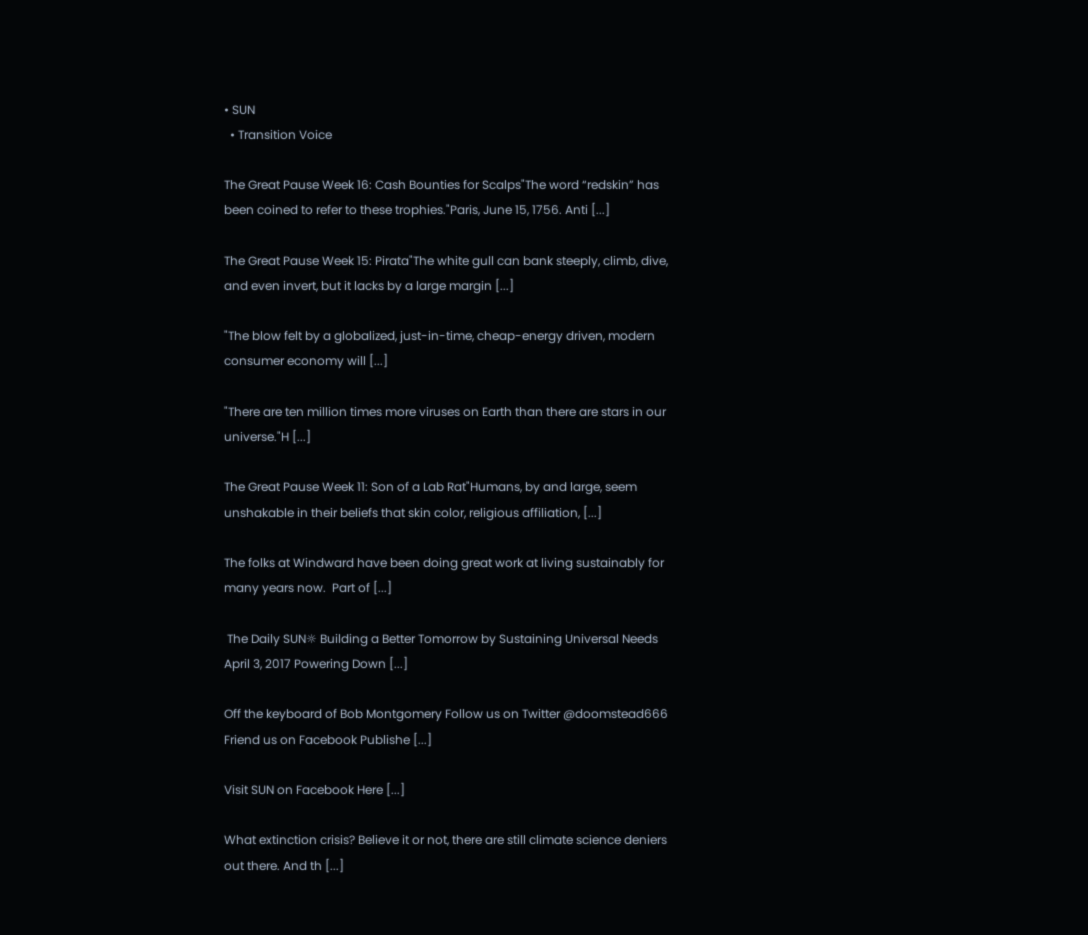• SUN
  • Transition Voice

The Great Pause Week 16: Cash Bounties for Scalps"The word “redskin” has been coined to refer to these trophies."Paris, June 15, 1756. Anti [...]

The Great Pause Week 15: Pirata"The white gull can bank steeply, climb, dive, and even invert, but it lacks by a large margin [...]

"The blow felt by a globalized, just-in-time, cheap-energy driven, modern consumer economy will [...]

"There are ten million times more viruses on Earth than there are stars in our universe."H [...]

The Great Pause Week 11: Son of a Lab Rat"Humans, by and large, seem unshakable in their beliefs that skin color, religious affiliation, [...]

The folks at Windward have been doing great work at living sustainably for many years now.  Part of [...]

 The Daily SUN☼ Building a Better Tomorrow by Sustaining Universal Needs April 3, 2017 Powering Down [...]

Off the keyboard of Bob Montgomery Follow us on Twitter @doomstead666 Friend us on Facebook Publishe [...]

Visit SUN on Facebook Here [...]

What extinction crisis? Believe it or not, there are still climate science deniers out there. And th [...]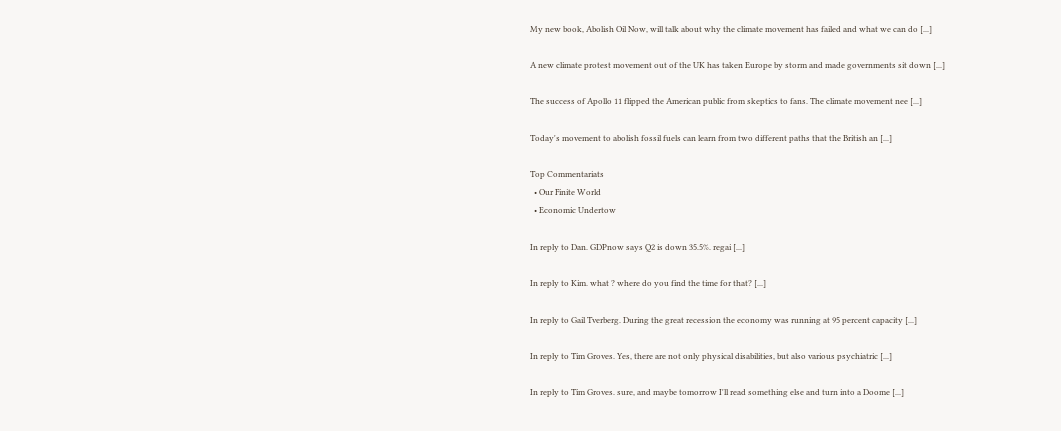My new book, Abolish Oil Now, will talk about why the climate movement has failed and what we can do [...]

A new climate protest movement out of the UK has taken Europe by storm and made governments sit down [...]

The success of Apollo 11 flipped the American public from skeptics to fans. The climate movement nee [...]

Today's movement to abolish fossil fuels can learn from two different paths that the British an [...]

Top Commentariats
  • Our Finite World
  • Economic Undertow

In reply to Dan. GDPnow says Q2 is down 35.5%. regai [...]

In reply to Kim. what ? where do you find the time for that? [...]

In reply to Gail Tverberg. During the great recession the economy was running at 95 percent capacity [...]

In reply to Tim Groves. Yes, there are not only physical disabilities, but also various psychiatric [...]

In reply to Tim Groves. sure, and maybe tomorrow I'll read something else and turn into a Doome [...]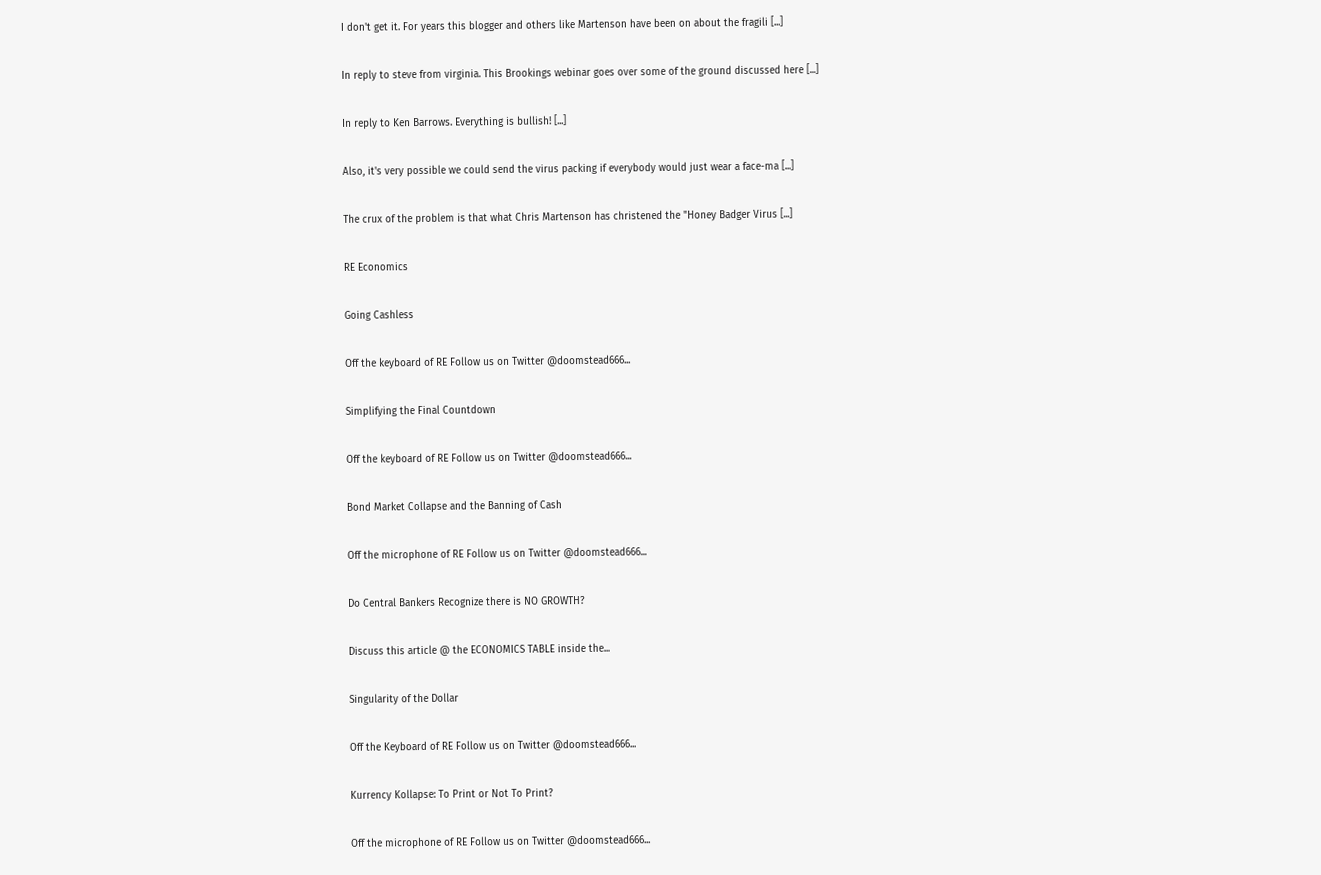I don't get it. For years this blogger and others like Martenson have been on about the fragili [...]

In reply to steve from virginia. This Brookings webinar goes over some of the ground discussed here [...]

In reply to Ken Barrows. Everything is bullish! [...]

Also, it's very possible we could send the virus packing if everybody would just wear a face-ma [...]

The crux of the problem is that what Chris Martenson has christened the "Honey Badger Virus [...]

RE Economics

Going Cashless

Off the keyboard of RE Follow us on Twitter @doomstead666...

Simplifying the Final Countdown

Off the keyboard of RE Follow us on Twitter @doomstead666...

Bond Market Collapse and the Banning of Cash

Off the microphone of RE Follow us on Twitter @doomstead666...

Do Central Bankers Recognize there is NO GROWTH?

Discuss this article @ the ECONOMICS TABLE inside the...

Singularity of the Dollar

Off the Keyboard of RE Follow us on Twitter @doomstead666...

Kurrency Kollapse: To Print or Not To Print?

Off the microphone of RE Follow us on Twitter @doomstead666...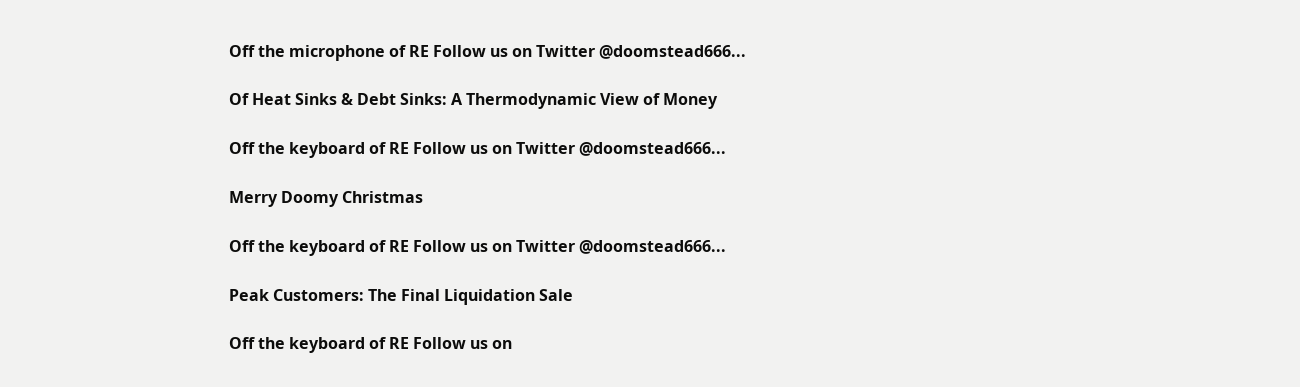Off the microphone of RE Follow us on Twitter @doomstead666...

Of Heat Sinks & Debt Sinks: A Thermodynamic View of Money

Off the keyboard of RE Follow us on Twitter @doomstead666...

Merry Doomy Christmas

Off the keyboard of RE Follow us on Twitter @doomstead666...

Peak Customers: The Final Liquidation Sale

Off the keyboard of RE Follow us on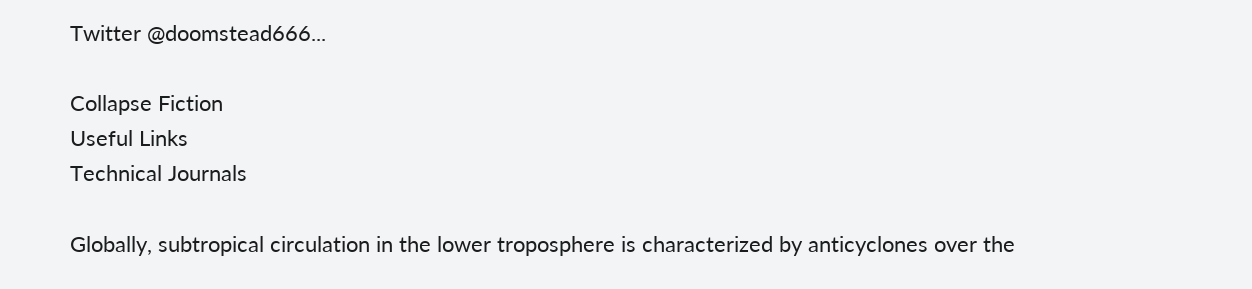Twitter @doomstead666...

Collapse Fiction
Useful Links
Technical Journals

Globally, subtropical circulation in the lower troposphere is characterized by anticyclones over the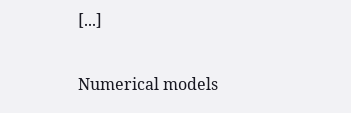[...]

Numerical models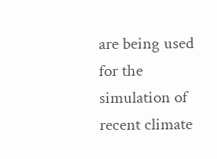are being used for the simulation of recent climate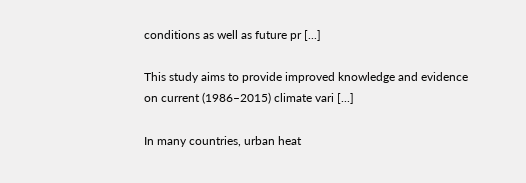conditions as well as future pr [...]

This study aims to provide improved knowledge and evidence on current (1986–2015) climate vari [...]

In many countries, urban heat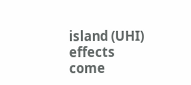island (UHI) effects come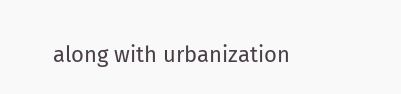along with urbanization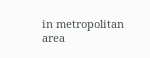in metropolitan area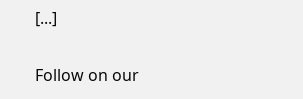[...]

Follow on our